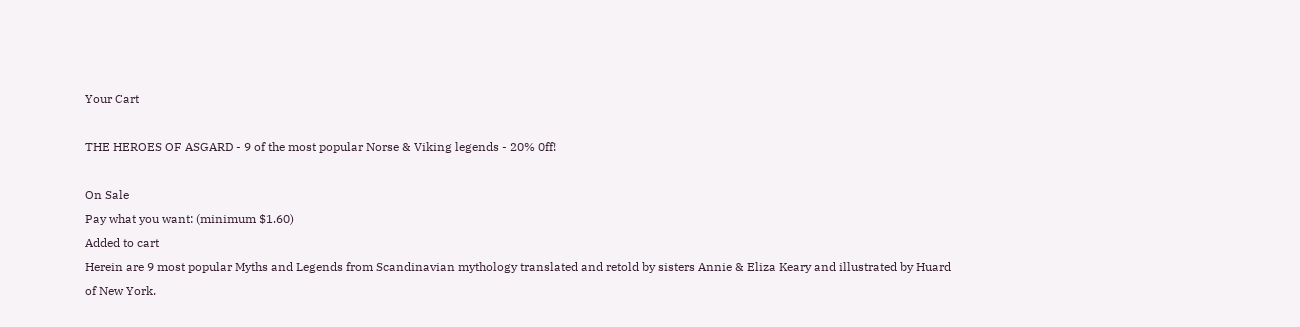Your Cart

THE HEROES OF ASGARD - 9 of the most popular Norse & Viking legends - 20% 0ff!

On Sale
Pay what you want: (minimum $1.60)
Added to cart
Herein are 9 most popular Myths and Legends from Scandinavian mythology translated and retold by sisters Annie & Eliza Keary and illustrated by Huard of New York.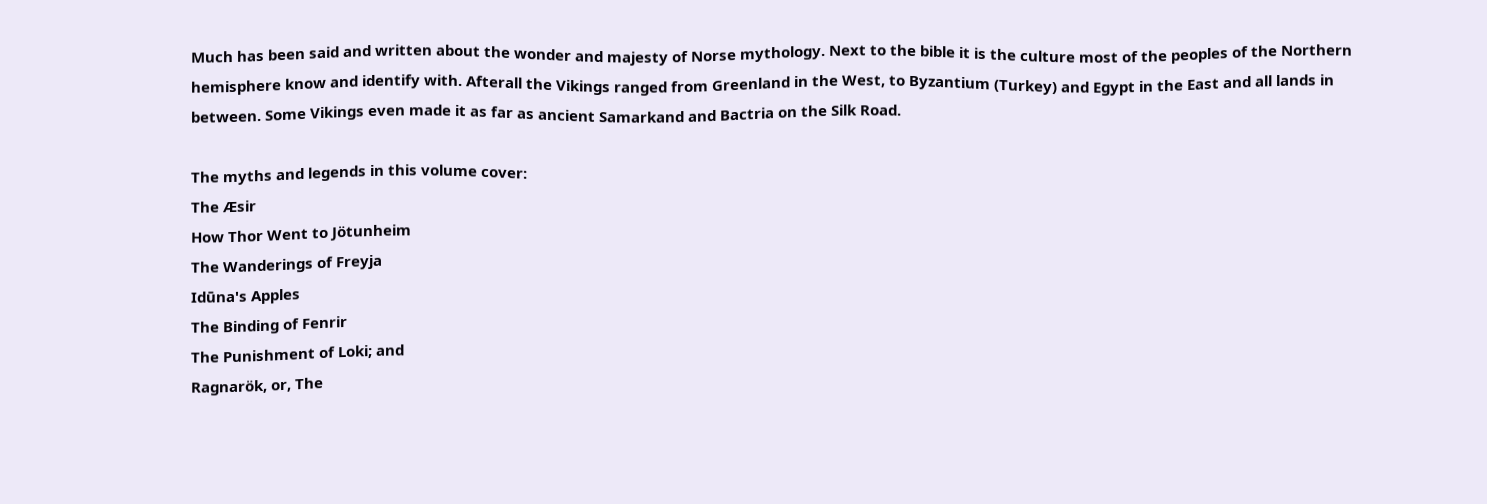Much has been said and written about the wonder and majesty of Norse mythology. Next to the bible it is the culture most of the peoples of the Northern hemisphere know and identify with. Afterall the Vikings ranged from Greenland in the West, to Byzantium (Turkey) and Egypt in the East and all lands in between. Some Vikings even made it as far as ancient Samarkand and Bactria on the Silk Road.

The myths and legends in this volume cover:
The Æsir
How Thor Went to Jötunheim
The Wanderings of Freyja
Idūna's Apples
The Binding of Fenrir
The Punishment of Loki; and
Ragnarök, or, The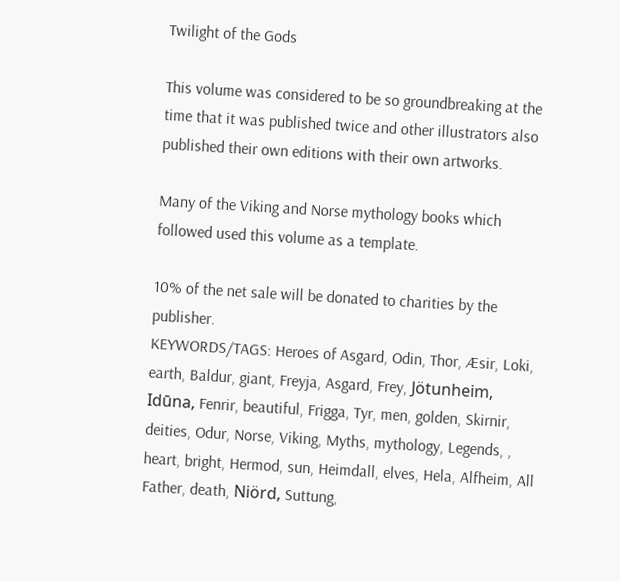Twilight of the Gods

This volume was considered to be so groundbreaking at the time that it was published twice and other illustrators also published their own editions with their own artworks.

Many of the Viking and Norse mythology books which followed used this volume as a template.

10% of the net sale will be donated to charities by the publisher.
KEYWORDS/TAGS: Heroes of Asgard, Odin, Thor, Æsir, Loki, earth, Baldur, giant, Freyja, Asgard, Frey, Jötunheim, Idūna, Fenrir, beautiful, Frigga, Tyr, men, golden, Skirnir, deities, Odur, Norse, Viking, Myths, mythology, Legends, , heart, bright, Hermod, sun, Heimdall, elves, Hela, Alfheim, All Father, death, Niörd, Suttung,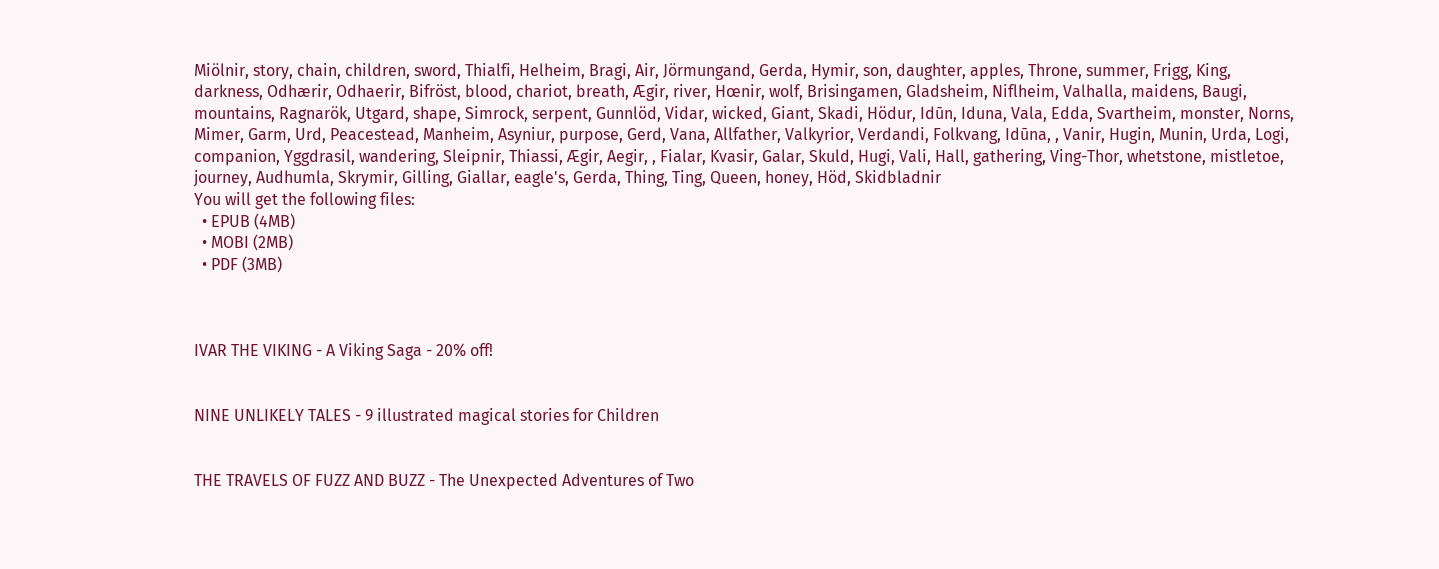Miölnir, story, chain, children, sword, Thialfi, Helheim, Bragi, Air, Jörmungand, Gerda, Hymir, son, daughter, apples, Throne, summer, Frigg, King, darkness, Odhærir, Odhaerir, Bifröst, blood, chariot, breath, Ægir, river, Hœnir, wolf, Brisingamen, Gladsheim, Niflheim, Valhalla, maidens, Baugi, mountains, Ragnarök, Utgard, shape, Simrock, serpent, Gunnlöd, Vidar, wicked, Giant, Skadi, Hödur, Idūn, Iduna, Vala, Edda, Svartheim, monster, Norns, Mimer, Garm, Urd, Peacestead, Manheim, Asyniur, purpose, Gerd, Vana, Allfather, Valkyrior, Verdandi, Folkvang, Idūna, , Vanir, Hugin, Munin, Urda, Logi, companion, Yggdrasil, wandering, Sleipnir, Thiassi, Ægir, Aegir, , Fialar, Kvasir, Galar, Skuld, Hugi, Vali, Hall, gathering, Ving-Thor, whetstone, mistletoe, journey, Audhumla, Skrymir, Gilling, Giallar, eagle's, Gerda, Thing, Ting, Queen, honey, Höd, Skidbladnir
You will get the following files:
  • EPUB (4MB)
  • MOBI (2MB)
  • PDF (3MB)



IVAR THE VIKING - A Viking Saga - 20% off!


NINE UNLIKELY TALES - 9 illustrated magical stories for Children


THE TRAVELS OF FUZZ AND BUZZ - The Unexpected Adventures of Two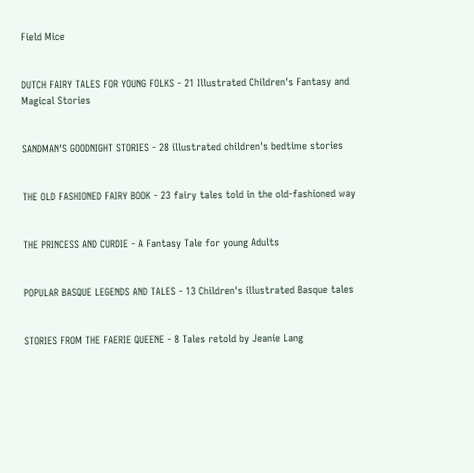Field Mice


DUTCH FAIRY TALES FOR YOUNG FOLKS - 21 Illustrated Children's Fantasy and Magical Stories


SANDMAN'S GOODNIGHT STORIES - 28 illustrated children's bedtime stories


THE OLD FASHIONED FAIRY BOOK - 23 fairy tales told in the old-fashioned way


THE PRINCESS AND CURDIE - A Fantasy Tale for young Adults


POPULAR BASQUE LEGENDS AND TALES - 13 Children's illustrated Basque tales


STORIES FROM THE FAERIE QUEENE - 8 Tales retold by Jeanie Lang